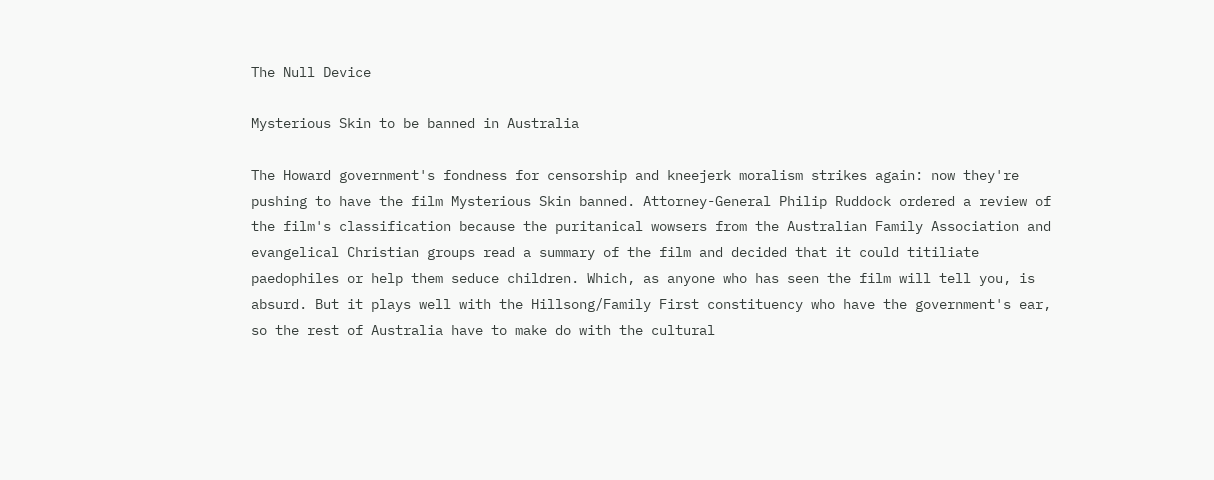The Null Device

Mysterious Skin to be banned in Australia

The Howard government's fondness for censorship and kneejerk moralism strikes again: now they're pushing to have the film Mysterious Skin banned. Attorney-General Philip Ruddock ordered a review of the film's classification because the puritanical wowsers from the Australian Family Association and evangelical Christian groups read a summary of the film and decided that it could titiliate paedophiles or help them seduce children. Which, as anyone who has seen the film will tell you, is absurd. But it plays well with the Hillsong/Family First constituency who have the government's ear, so the rest of Australia have to make do with the cultural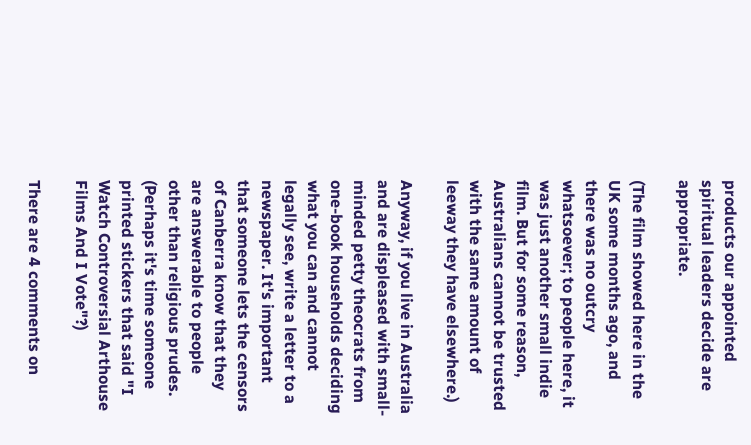products our appointed spiritual leaders decide are appropriate.

(The film showed here in the UK some months ago, and there was no outcry whatsoever; to people here, it was just another small indie film. But for some reason, Australians cannot be trusted with the same amount of leeway they have elsewhere.)

Anyway, if you live in Australia and are displeased with small-minded petty theocrats from one-book households deciding what you can and cannot legally see, write a letter to a newspaper. It's important that someone lets the censors of Canberra know that they are answerable to people other than religious prudes. (Perhaps it's time someone printed stickers that said "I Watch Controversial Arthouse Films And I Vote"?)

There are 4 comments on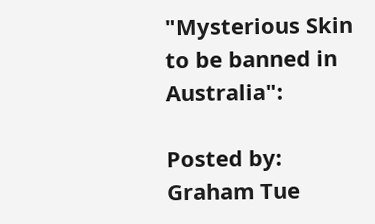"Mysterious Skin to be banned in Australia":

Posted by: Graham Tue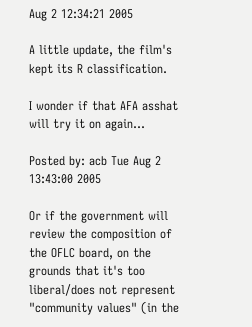Aug 2 12:34:21 2005

A little update, the film's kept its R classification.

I wonder if that AFA asshat will try it on again...

Posted by: acb Tue Aug 2 13:43:00 2005

Or if the government will review the composition of the OFLC board, on the grounds that it's too liberal/does not represent "community values" (in the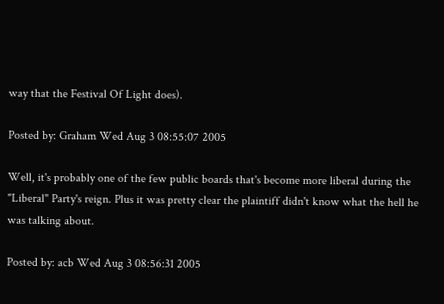way that the Festival Of Light does).

Posted by: Graham Wed Aug 3 08:55:07 2005

Well, it's probably one of the few public boards that's become more liberal during the "Liberal" Party's reign. Plus it was pretty clear the plaintiff didn't know what the hell he was talking about.

Posted by: acb Wed Aug 3 08:56:31 2005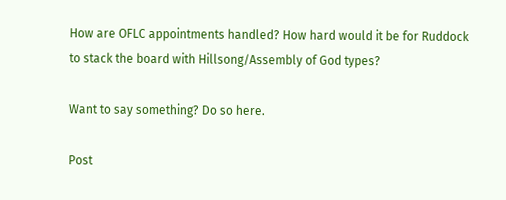How are OFLC appointments handled? How hard would it be for Ruddock to stack the board with Hillsong/Assembly of God types?

Want to say something? Do so here.

Post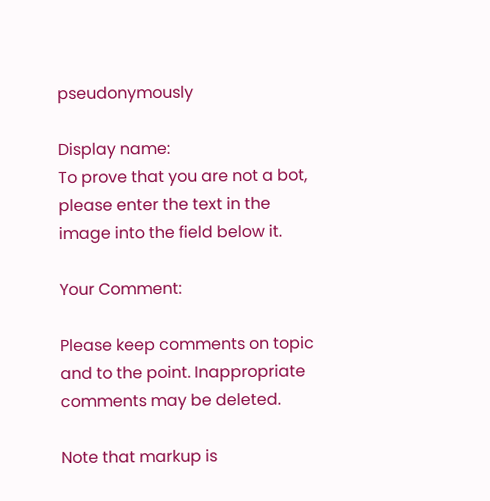pseudonymously

Display name:
To prove that you are not a bot, please enter the text in the image into the field below it.

Your Comment:

Please keep comments on topic and to the point. Inappropriate comments may be deleted.

Note that markup is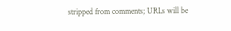stripped from comments; URLs will be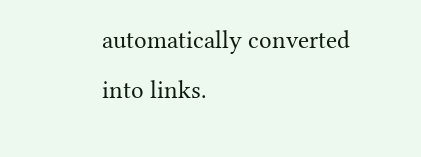automatically converted into links.